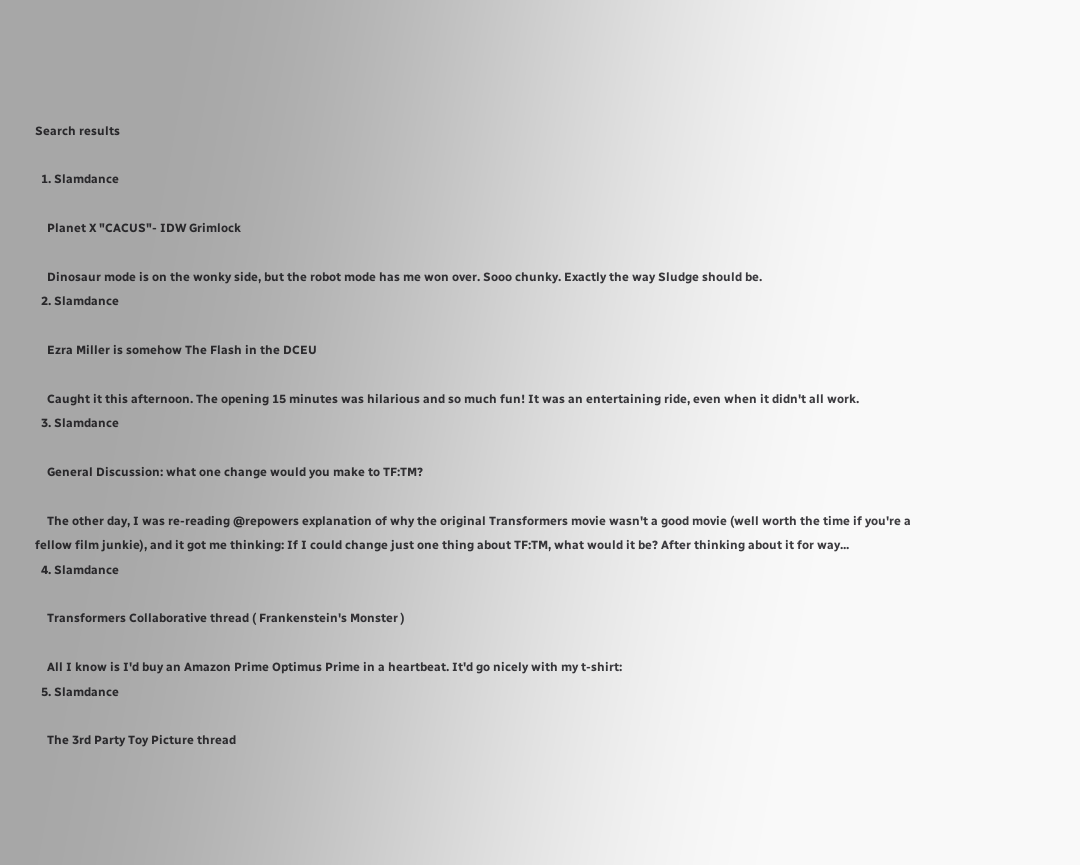Search results

  1. Slamdance

    Planet X "CACUS"- IDW Grimlock

    Dinosaur mode is on the wonky side, but the robot mode has me won over. Sooo chunky. Exactly the way Sludge should be.
  2. Slamdance

    Ezra Miller is somehow The Flash in the DCEU

    Caught it this afternoon. The opening 15 minutes was hilarious and so much fun! It was an entertaining ride, even when it didn't all work.
  3. Slamdance

    General Discussion: what one change would you make to TF:TM?

    The other day, I was re-reading @repowers explanation of why the original Transformers movie wasn't a good movie (well worth the time if you're a fellow film junkie), and it got me thinking: If I could change just one thing about TF:TM, what would it be? After thinking about it for way...
  4. Slamdance

    Transformers Collaborative thread ( Frankenstein's Monster )

    All I know is I'd buy an Amazon Prime Optimus Prime in a heartbeat. It'd go nicely with my t-shirt:
  5. Slamdance

    The 3rd Party Toy Picture thread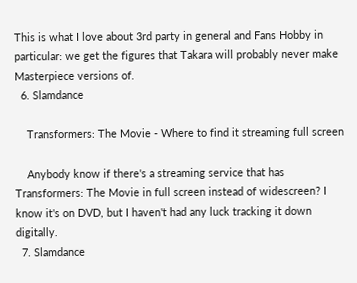This is what I love about 3rd party in general and Fans Hobby in particular: we get the figures that Takara will probably never make Masterpiece versions of.
  6. Slamdance

    Transformers: The Movie - Where to find it streaming full screen

    Anybody know if there's a streaming service that has Transformers: The Movie in full screen instead of widescreen? I know it's on DVD, but I haven't had any luck tracking it down digitally.
  7. Slamdance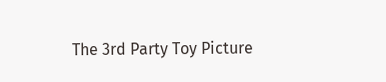The 3rd Party Toy Picture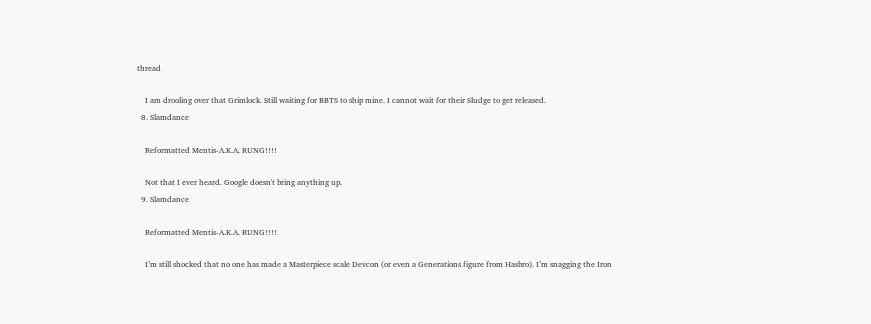thread

    I am drooling over that Grimlock. Still waiting for BBTS to ship mine. I cannot wait for their Sludge to get released.
  8. Slamdance

    Reformatted Mentis-A.K.A. RUNG!!!!

    Not that I ever heard. Google doesn't bring anything up.
  9. Slamdance

    Reformatted Mentis-A.K.A. RUNG!!!!

    I’m still shocked that no one has made a Masterpiece scale Devcon (or even a Generations figure from Hasbro). I’m snagging the Iron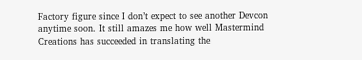Factory figure since I don’t expect to see another Devcon anytime soon. It still amazes me how well Mastermind Creations has succeeded in translating the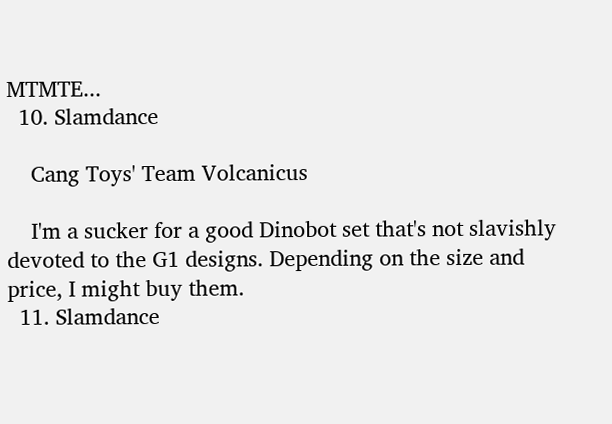MTMTE...
  10. Slamdance

    Cang Toys' Team Volcanicus

    I'm a sucker for a good Dinobot set that's not slavishly devoted to the G1 designs. Depending on the size and price, I might buy them.
  11. Slamdance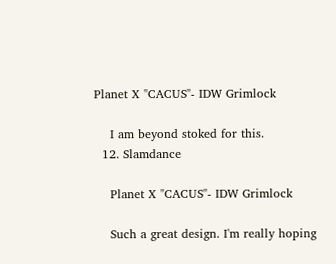Planet X "CACUS"- IDW Grimlock

    I am beyond stoked for this.
  12. Slamdance

    Planet X "CACUS"- IDW Grimlock

    Such a great design. I'm really hoping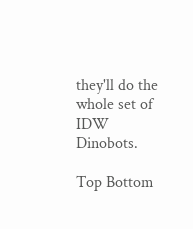they'll do the whole set of IDW Dinobots.

Top Bottom